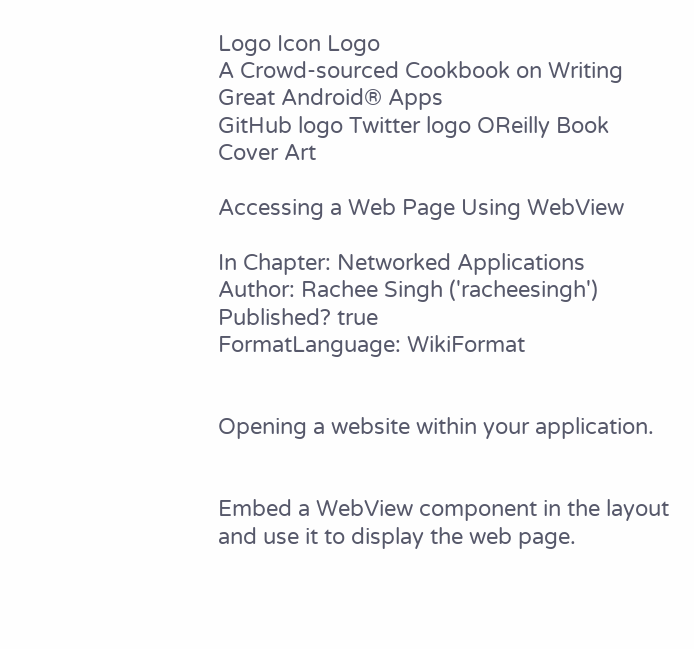Logo Icon Logo
A Crowd-sourced Cookbook on Writing Great Android® Apps
GitHub logo Twitter logo OReilly Book Cover Art

Accessing a Web Page Using WebView

In Chapter: Networked Applications
Author: Rachee Singh ('racheesingh')
Published? true
FormatLanguage: WikiFormat


Opening a website within your application.


Embed a WebView component in the layout and use it to display the web page.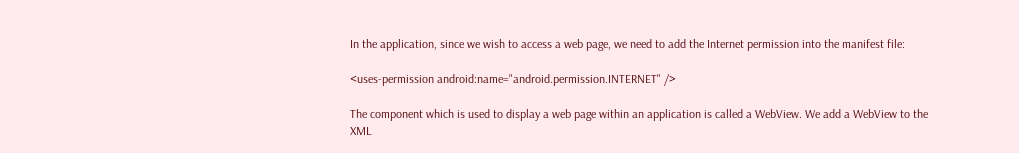In the application, since we wish to access a web page, we need to add the Internet permission into the manifest file:

<uses-permission android:name="android.permission.INTERNET" />

The component which is used to display a web page within an application is called a WebView. We add a WebView to the XML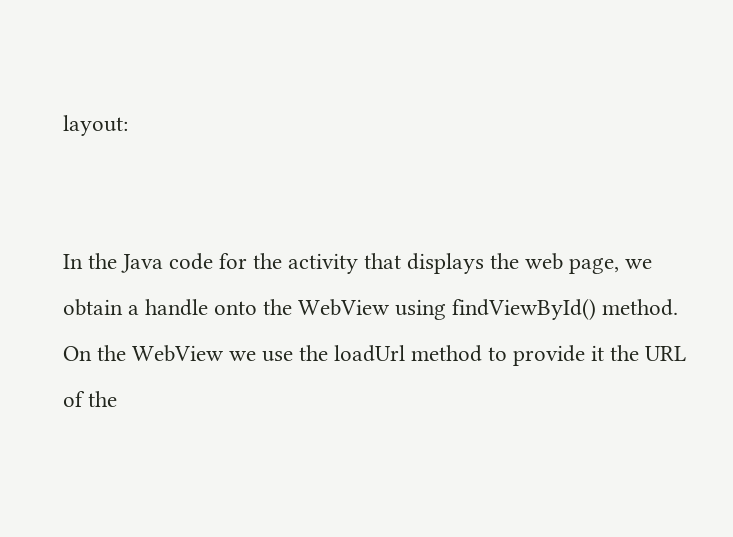layout:


In the Java code for the activity that displays the web page, we obtain a handle onto the WebView using findViewById() method. On the WebView we use the loadUrl method to provide it the URL of the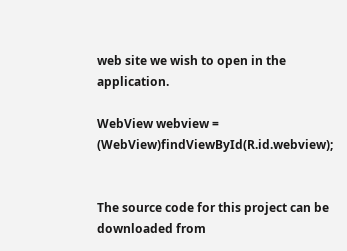web site we wish to open in the application.

WebView webview = (WebView)findViewById(R.id.webview);


The source code for this project can be downloaded from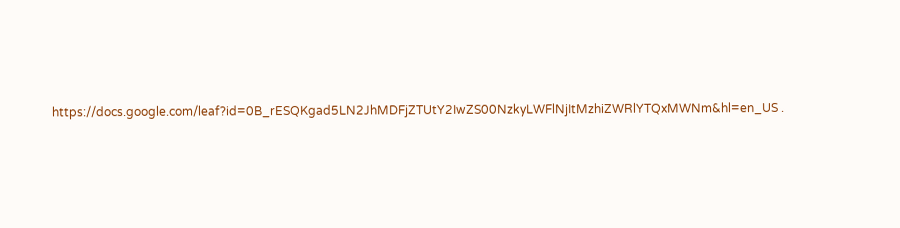https://docs.google.com/leaf?id=0B_rESQKgad5LN2JhMDFjZTUtY2IwZS00NzkyLWFlNjItMzhiZWRlYTQxMWNm&hl=en_US .